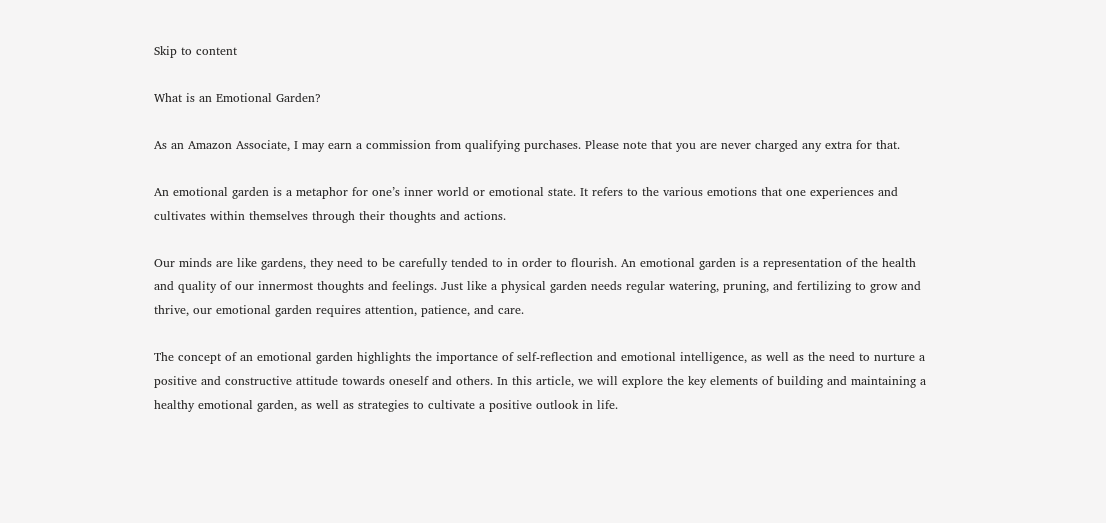Skip to content

What is an Emotional Garden?

As an Amazon Associate, I may earn a commission from qualifying purchases. Please note that you are never charged any extra for that.

An emotional garden is a metaphor for one’s inner world or emotional state. It refers to the various emotions that one experiences and cultivates within themselves through their thoughts and actions.

Our minds are like gardens, they need to be carefully tended to in order to flourish. An emotional garden is a representation of the health and quality of our innermost thoughts and feelings. Just like a physical garden needs regular watering, pruning, and fertilizing to grow and thrive, our emotional garden requires attention, patience, and care.

The concept of an emotional garden highlights the importance of self-reflection and emotional intelligence, as well as the need to nurture a positive and constructive attitude towards oneself and others. In this article, we will explore the key elements of building and maintaining a healthy emotional garden, as well as strategies to cultivate a positive outlook in life.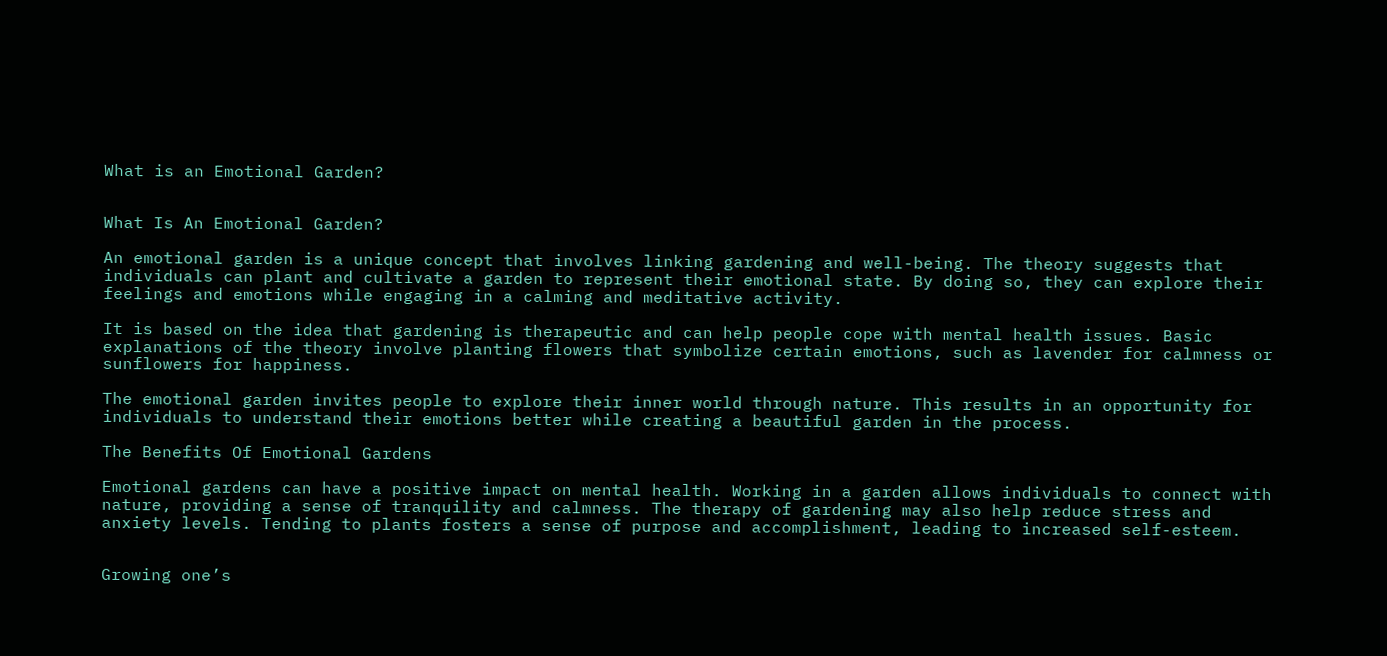What is an Emotional Garden?


What Is An Emotional Garden?

An emotional garden is a unique concept that involves linking gardening and well-being. The theory suggests that individuals can plant and cultivate a garden to represent their emotional state. By doing so, they can explore their feelings and emotions while engaging in a calming and meditative activity.

It is based on the idea that gardening is therapeutic and can help people cope with mental health issues. Basic explanations of the theory involve planting flowers that symbolize certain emotions, such as lavender for calmness or sunflowers for happiness.

The emotional garden invites people to explore their inner world through nature. This results in an opportunity for individuals to understand their emotions better while creating a beautiful garden in the process.

The Benefits Of Emotional Gardens

Emotional gardens can have a positive impact on mental health. Working in a garden allows individuals to connect with nature, providing a sense of tranquility and calmness. The therapy of gardening may also help reduce stress and anxiety levels. Tending to plants fosters a sense of purpose and accomplishment, leading to increased self-esteem.


Growing one’s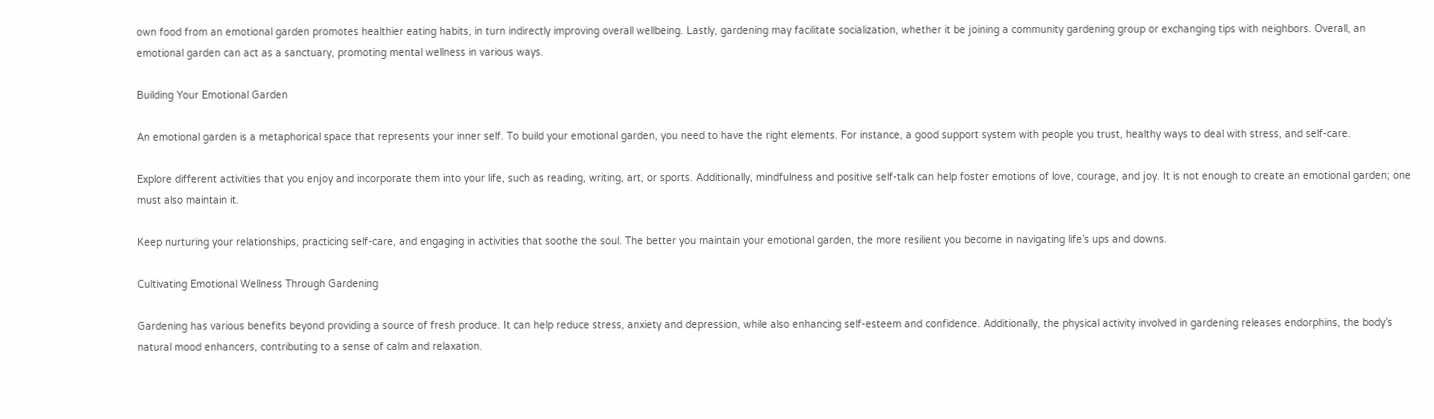own food from an emotional garden promotes healthier eating habits, in turn indirectly improving overall wellbeing. Lastly, gardening may facilitate socialization, whether it be joining a community gardening group or exchanging tips with neighbors. Overall, an emotional garden can act as a sanctuary, promoting mental wellness in various ways.

Building Your Emotional Garden

An emotional garden is a metaphorical space that represents your inner self. To build your emotional garden, you need to have the right elements. For instance, a good support system with people you trust, healthy ways to deal with stress, and self-care.

Explore different activities that you enjoy and incorporate them into your life, such as reading, writing, art, or sports. Additionally, mindfulness and positive self-talk can help foster emotions of love, courage, and joy. It is not enough to create an emotional garden; one must also maintain it.

Keep nurturing your relationships, practicing self-care, and engaging in activities that soothe the soul. The better you maintain your emotional garden, the more resilient you become in navigating life’s ups and downs.

Cultivating Emotional Wellness Through Gardening

Gardening has various benefits beyond providing a source of fresh produce. It can help reduce stress, anxiety and depression, while also enhancing self-esteem and confidence. Additionally, the physical activity involved in gardening releases endorphins, the body’s natural mood enhancers, contributing to a sense of calm and relaxation.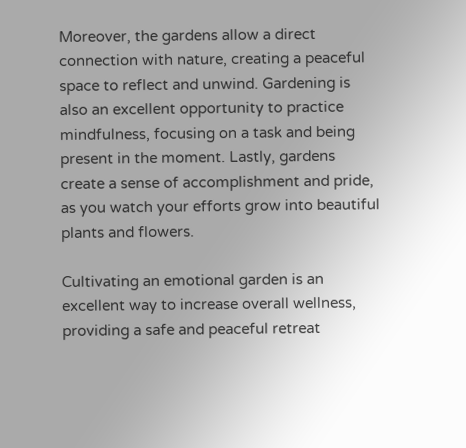Moreover, the gardens allow a direct connection with nature, creating a peaceful space to reflect and unwind. Gardening is also an excellent opportunity to practice mindfulness, focusing on a task and being present in the moment. Lastly, gardens create a sense of accomplishment and pride, as you watch your efforts grow into beautiful plants and flowers.

Cultivating an emotional garden is an excellent way to increase overall wellness, providing a safe and peaceful retreat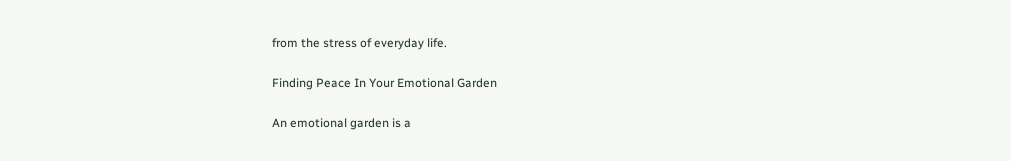from the stress of everyday life.

Finding Peace In Your Emotional Garden

An emotional garden is a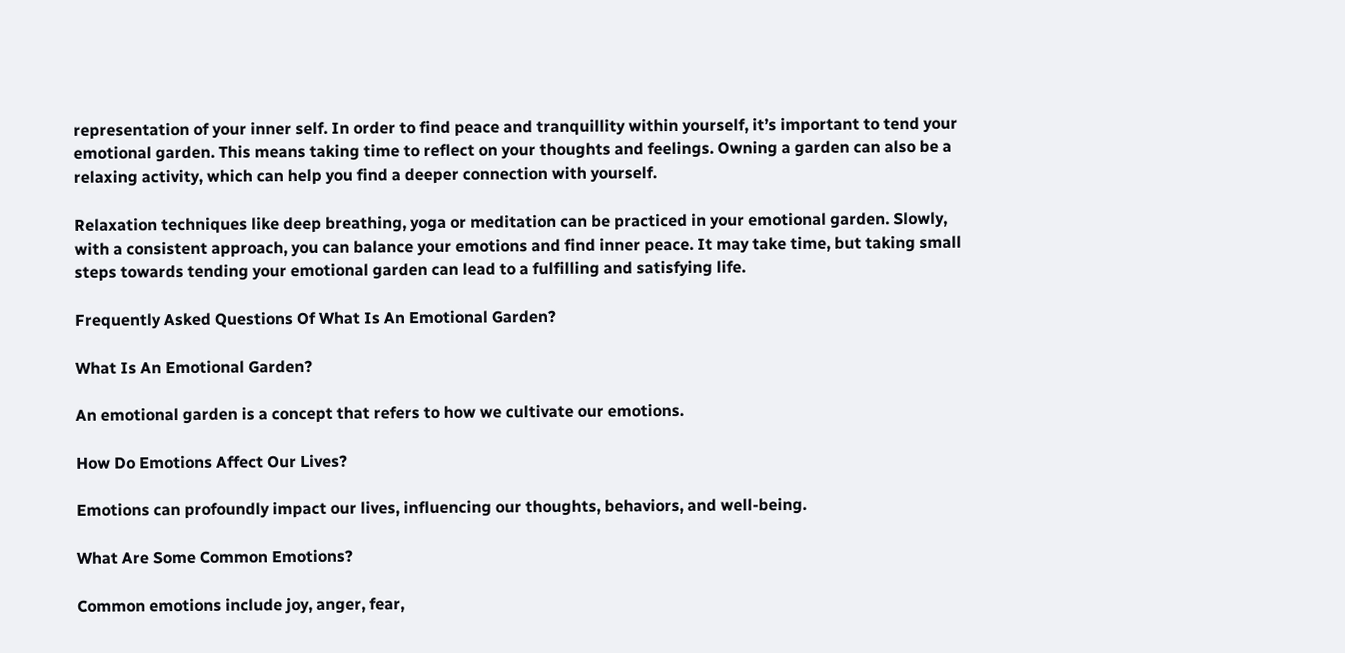representation of your inner self. In order to find peace and tranquillity within yourself, it’s important to tend your emotional garden. This means taking time to reflect on your thoughts and feelings. Owning a garden can also be a relaxing activity, which can help you find a deeper connection with yourself.

Relaxation techniques like deep breathing, yoga or meditation can be practiced in your emotional garden. Slowly, with a consistent approach, you can balance your emotions and find inner peace. It may take time, but taking small steps towards tending your emotional garden can lead to a fulfilling and satisfying life.

Frequently Asked Questions Of What Is An Emotional Garden?

What Is An Emotional Garden?

An emotional garden is a concept that refers to how we cultivate our emotions.

How Do Emotions Affect Our Lives?

Emotions can profoundly impact our lives, influencing our thoughts, behaviors, and well-being.

What Are Some Common Emotions?

Common emotions include joy, anger, fear,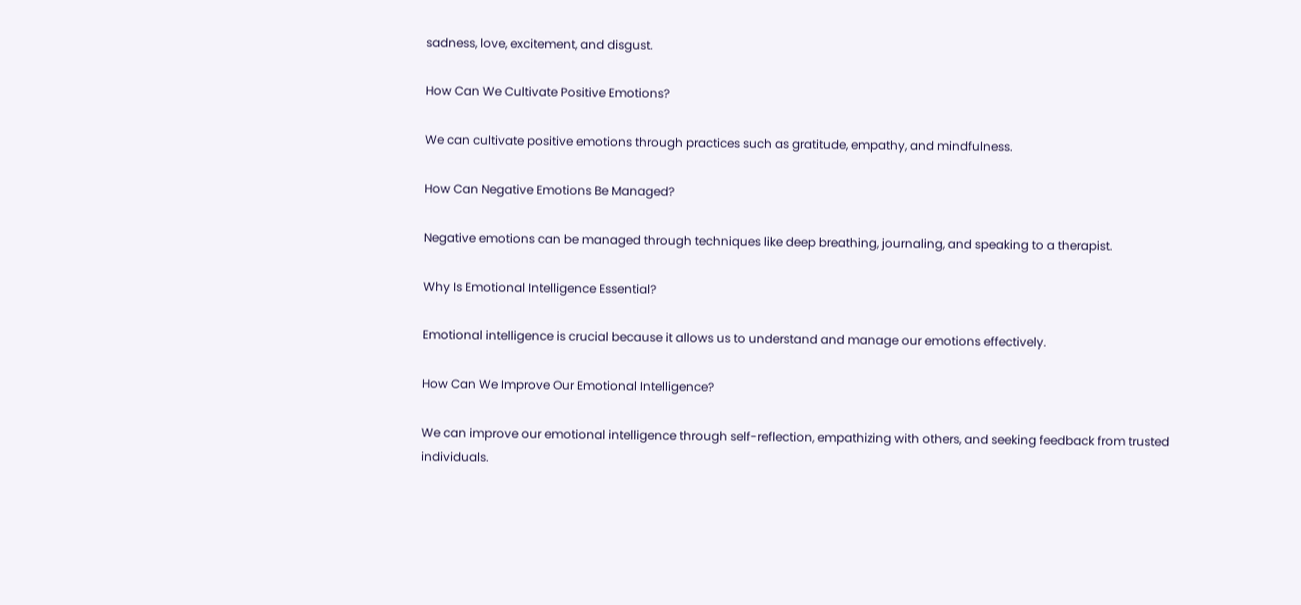sadness, love, excitement, and disgust.

How Can We Cultivate Positive Emotions?

We can cultivate positive emotions through practices such as gratitude, empathy, and mindfulness.

How Can Negative Emotions Be Managed?

Negative emotions can be managed through techniques like deep breathing, journaling, and speaking to a therapist.

Why Is Emotional Intelligence Essential?

Emotional intelligence is crucial because it allows us to understand and manage our emotions effectively.

How Can We Improve Our Emotional Intelligence?

We can improve our emotional intelligence through self-reflection, empathizing with others, and seeking feedback from trusted individuals.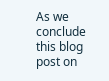As we conclude this blog post on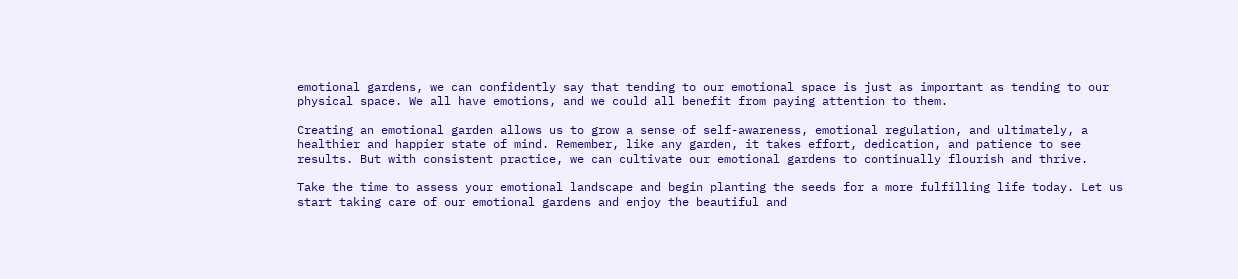emotional gardens, we can confidently say that tending to our emotional space is just as important as tending to our physical space. We all have emotions, and we could all benefit from paying attention to them.

Creating an emotional garden allows us to grow a sense of self-awareness, emotional regulation, and ultimately, a healthier and happier state of mind. Remember, like any garden, it takes effort, dedication, and patience to see results. But with consistent practice, we can cultivate our emotional gardens to continually flourish and thrive.

Take the time to assess your emotional landscape and begin planting the seeds for a more fulfilling life today. Let us start taking care of our emotional gardens and enjoy the beautiful and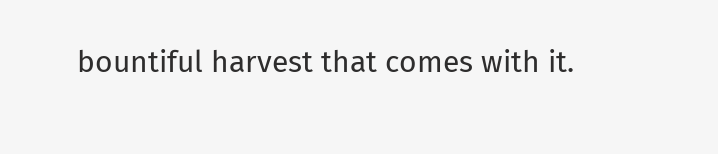bountiful harvest that comes with it.